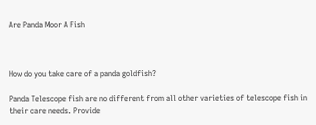Are Panda Moor A Fish



How do you take care of a panda goldfish?

Panda Telescope fish are no different from all other varieties of telescope fish in their care needs. Provide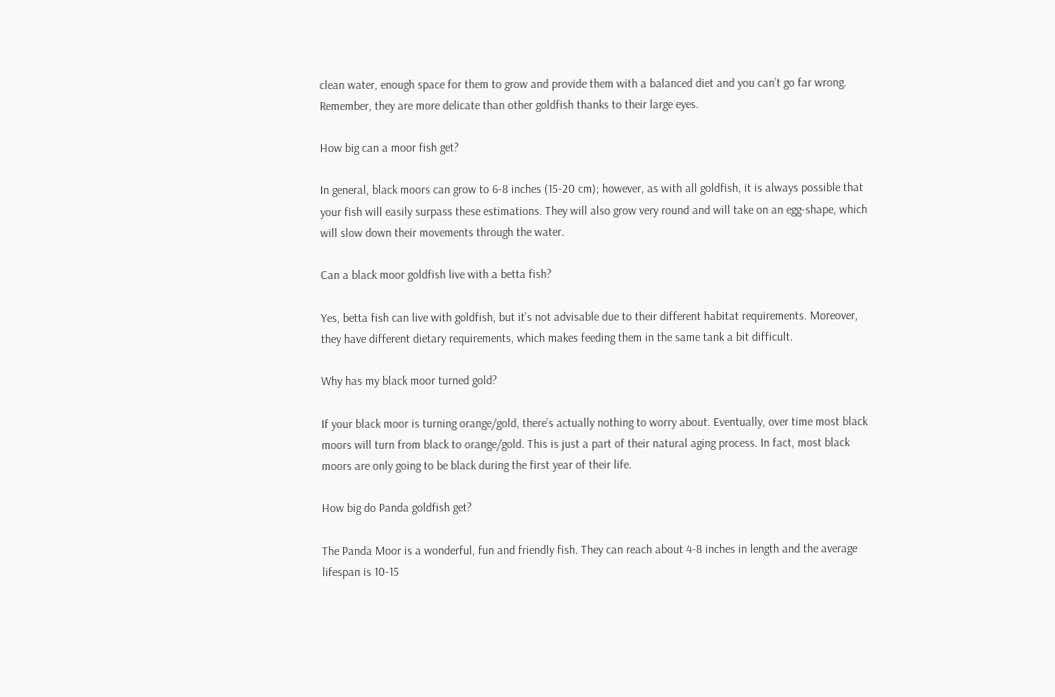clean water, enough space for them to grow and provide them with a balanced diet and you can’t go far wrong. Remember, they are more delicate than other goldfish thanks to their large eyes.

How big can a moor fish get?

In general, black moors can grow to 6-8 inches (15-20 cm); however, as with all goldfish, it is always possible that your fish will easily surpass these estimations. They will also grow very round and will take on an egg-shape, which will slow down their movements through the water.

Can a black moor goldfish live with a betta fish?

Yes, betta fish can live with goldfish, but it’s not advisable due to their different habitat requirements. Moreover, they have different dietary requirements, which makes feeding them in the same tank a bit difficult.

Why has my black moor turned gold?

If your black moor is turning orange/gold, there’s actually nothing to worry about. Eventually, over time most black moors will turn from black to orange/gold. This is just a part of their natural aging process. In fact, most black moors are only going to be black during the first year of their life.

How big do Panda goldfish get?

The Panda Moor is a wonderful, fun and friendly fish. They can reach about 4-8 inches in length and the average lifespan is 10-15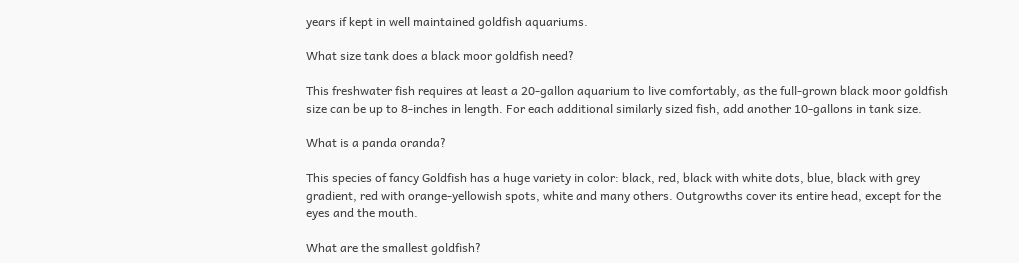years if kept in well maintained goldfish aquariums.

What size tank does a black moor goldfish need?

This freshwater fish requires at least a 20-gallon aquarium to live comfortably, as the full-grown black moor goldfish size can be up to 8-inches in length. For each additional similarly sized fish, add another 10-gallons in tank size.

What is a panda oranda?

This species of fancy Goldfish has a huge variety in color: black, red, black with white dots, blue, black with grey gradient, red with orange-yellowish spots, white and many others. Outgrowths cover its entire head, except for the eyes and the mouth.

What are the smallest goldfish?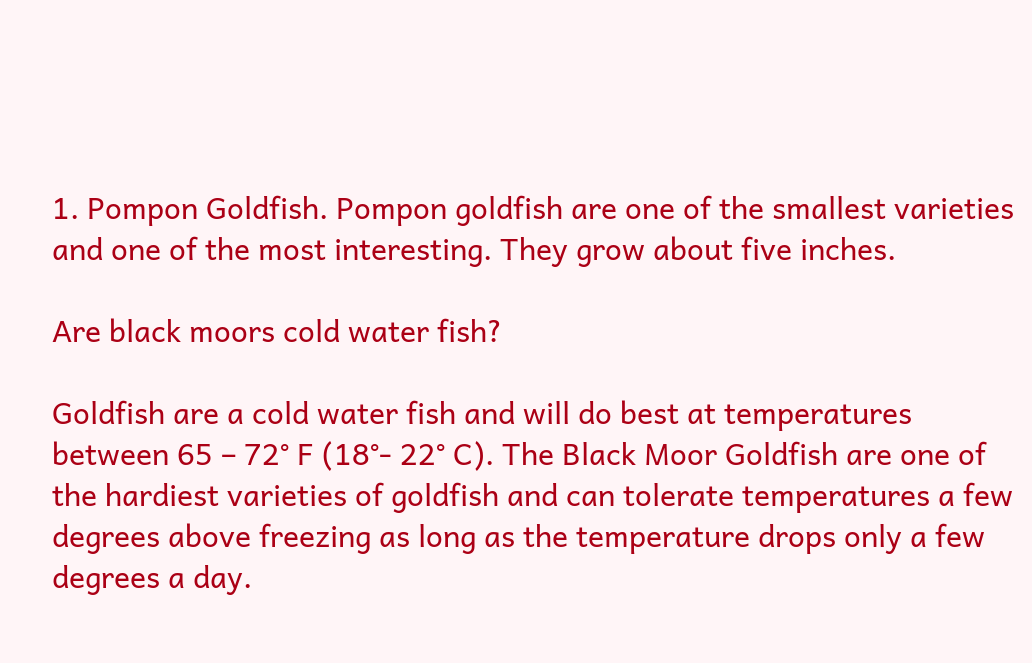1. Pompon Goldfish. Pompon goldfish are one of the smallest varieties and one of the most interesting. They grow about five inches.

Are black moors cold water fish?

Goldfish are a cold water fish and will do best at temperatures between 65 – 72° F (18°- 22° C). The Black Moor Goldfish are one of the hardiest varieties of goldfish and can tolerate temperatures a few degrees above freezing as long as the temperature drops only a few degrees a day.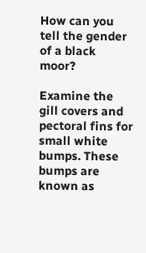How can you tell the gender of a black moor?

Examine the gill covers and pectoral fins for small white bumps. These bumps are known as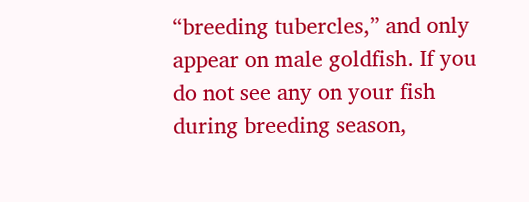“breeding tubercles,” and only appear on male goldfish. If you do not see any on your fish during breeding season,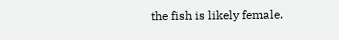the fish is likely female.